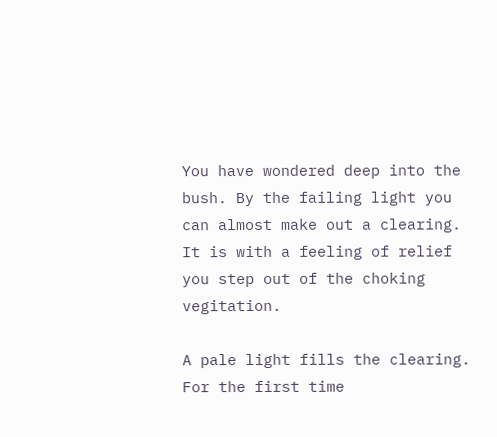You have wondered deep into the bush. By the failing light you can almost make out a clearing. It is with a feeling of relief you step out of the choking vegitation.

A pale light fills the clearing. For the first time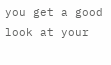you get a good look at your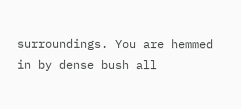surroundings. You are hemmed in by dense bush all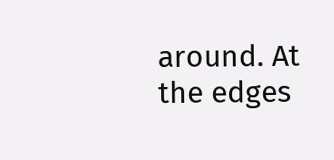around. At the edges